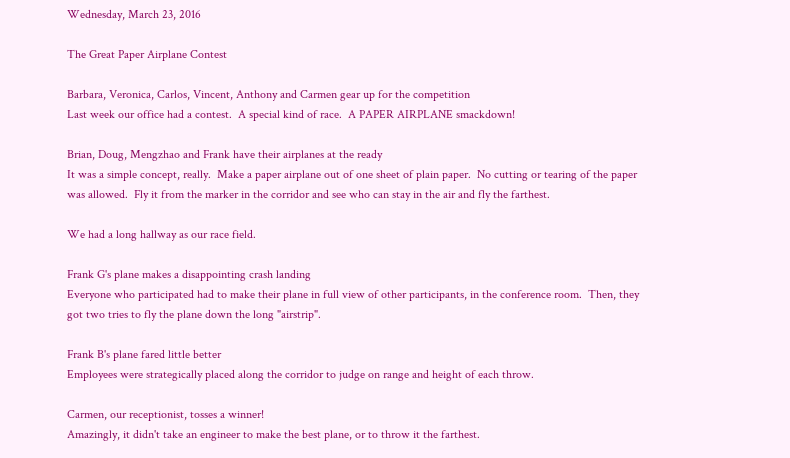Wednesday, March 23, 2016

The Great Paper Airplane Contest

Barbara, Veronica, Carlos, Vincent, Anthony and Carmen gear up for the competition
Last week our office had a contest.  A special kind of race.  A PAPER AIRPLANE smackdown!

Brian, Doug, Mengzhao and Frank have their airplanes at the ready
It was a simple concept, really.  Make a paper airplane out of one sheet of plain paper.  No cutting or tearing of the paper was allowed.  Fly it from the marker in the corridor and see who can stay in the air and fly the farthest.

We had a long hallway as our race field.

Frank G's plane makes a disappointing crash landing
Everyone who participated had to make their plane in full view of other participants, in the conference room.  Then, they got two tries to fly the plane down the long "airstrip".

Frank B's plane fared little better
Employees were strategically placed along the corridor to judge on range and height of each throw.

Carmen, our receptionist, tosses a winner!
Amazingly, it didn't take an engineer to make the best plane, or to throw it the farthest.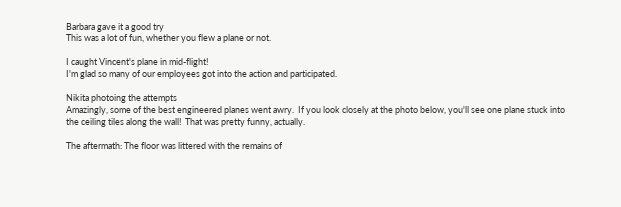Barbara gave it a good try
This was a lot of fun, whether you flew a plane or not.

I caught Vincent's plane in mid-flight!
I'm glad so many of our employees got into the action and participated.

Nikita photoing the attempts
Amazingly, some of the best engineered planes went awry.  If you look closely at the photo below, you'll see one plane stuck into the ceiling tiles along the wall!  That was pretty funny, actually.

The aftermath: The floor was littered with the remains of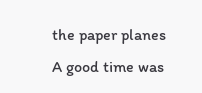the paper planes
A good time was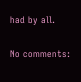had by all.

No comments: